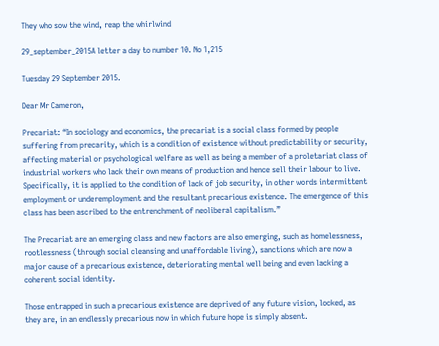They who sow the wind, reap the whirlwind

29_september_2015A letter a day to number 10. No 1,215

Tuesday 29 September 2015.

Dear Mr Cameron,

Precariat: “In sociology and economics, the precariat is a social class formed by people suffering from precarity, which is a condition of existence without predictability or security, affecting material or psychological welfare as well as being a member of a proletariat class of industrial workers who lack their own means of production and hence sell their labour to live. Specifically, it is applied to the condition of lack of job security, in other words intermittent employment or underemployment and the resultant precarious existence. The emergence of this class has been ascribed to the entrenchment of neoliberal capitalism.”

The Precariat are an emerging class and new factors are also emerging, such as homelessness, rootlessness (through social cleansing and unaffordable living), sanctions which are now a major cause of a precarious existence, deteriorating mental well being and even lacking a coherent social identity.

Those entrapped in such a precarious existence are deprived of any future vision, locked, as they are, in an endlessly precarious now in which future hope is simply absent.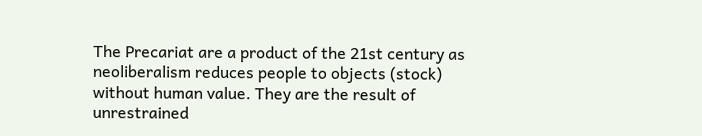The Precariat are a product of the 21st century as neoliberalism reduces people to objects (stock) without human value. They are the result of unrestrained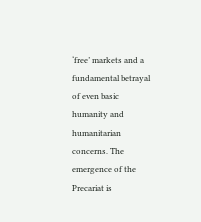‘free’ markets and a fundamental betrayal of even basic humanity and humanitarian concerns. The emergence of the Precariat is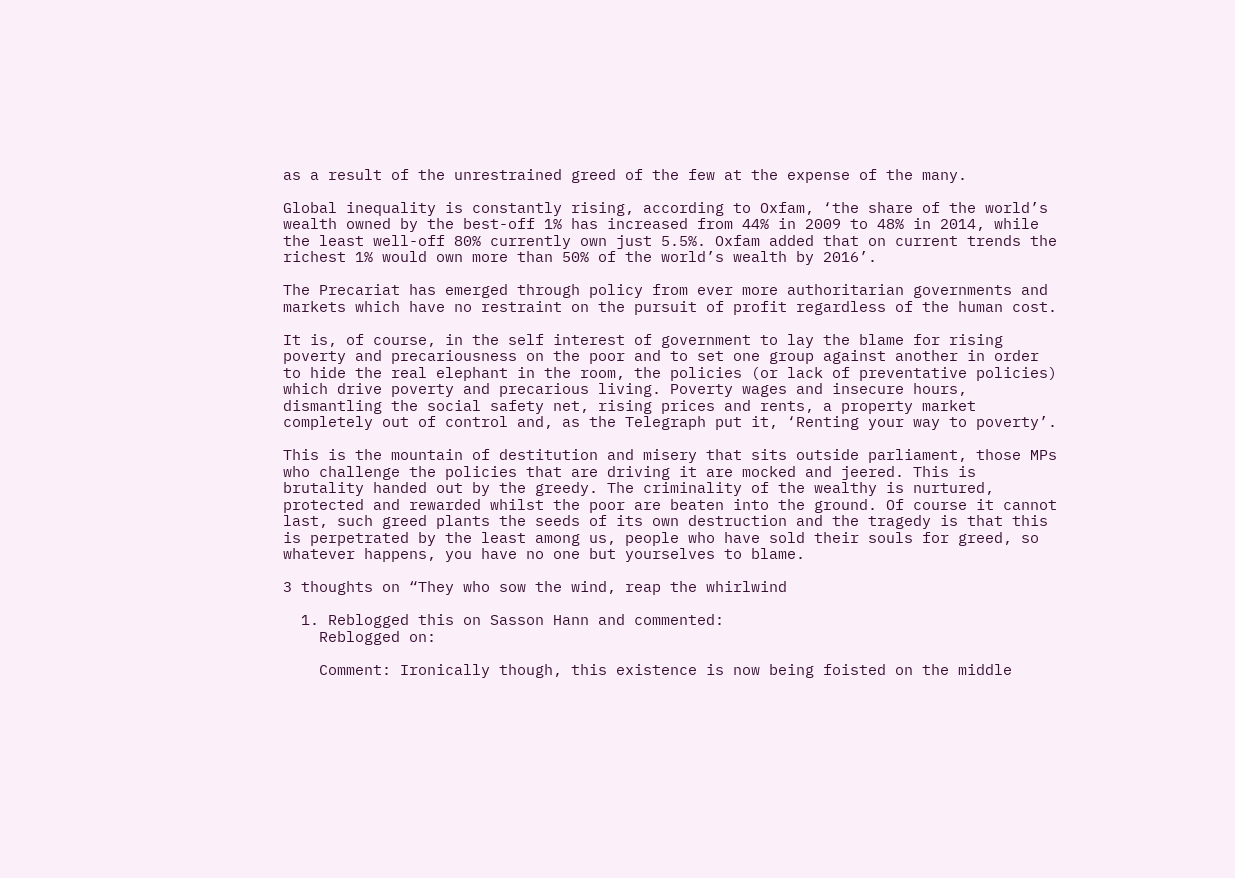as a result of the unrestrained greed of the few at the expense of the many.

Global inequality is constantly rising, according to Oxfam, ‘the share of the world’s wealth owned by the best-off 1% has increased from 44% in 2009 to 48% in 2014, while the least well-off 80% currently own just 5.5%. Oxfam added that on current trends the richest 1% would own more than 50% of the world’s wealth by 2016’.

The Precariat has emerged through policy from ever more authoritarian governments and markets which have no restraint on the pursuit of profit regardless of the human cost.

It is, of course, in the self interest of government to lay the blame for rising poverty and precariousness on the poor and to set one group against another in order to hide the real elephant in the room, the policies (or lack of preventative policies) which drive poverty and precarious living. Poverty wages and insecure hours, dismantling the social safety net, rising prices and rents, a property market completely out of control and, as the Telegraph put it, ‘Renting your way to poverty’.

This is the mountain of destitution and misery that sits outside parliament, those MPs who challenge the policies that are driving it are mocked and jeered. This is brutality handed out by the greedy. The criminality of the wealthy is nurtured, protected and rewarded whilst the poor are beaten into the ground. Of course it cannot last, such greed plants the seeds of its own destruction and the tragedy is that this is perpetrated by the least among us, people who have sold their souls for greed, so whatever happens, you have no one but yourselves to blame.

3 thoughts on “They who sow the wind, reap the whirlwind

  1. Reblogged this on Sasson Hann and commented:
    Reblogged on:

    Comment: Ironically though, this existence is now being foisted on the middle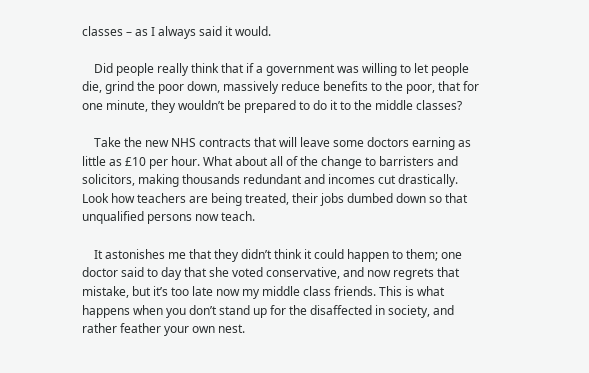classes – as I always said it would.

    Did people really think that if a government was willing to let people die, grind the poor down, massively reduce benefits to the poor, that for one minute, they wouldn’t be prepared to do it to the middle classes?

    Take the new NHS contracts that will leave some doctors earning as little as £10 per hour. What about all of the change to barristers and solicitors, making thousands redundant and incomes cut drastically. Look how teachers are being treated, their jobs dumbed down so that unqualified persons now teach.

    It astonishes me that they didn’t think it could happen to them; one doctor said to day that she voted conservative, and now regrets that mistake, but it’s too late now my middle class friends. This is what happens when you don’t stand up for the disaffected in society, and rather feather your own nest.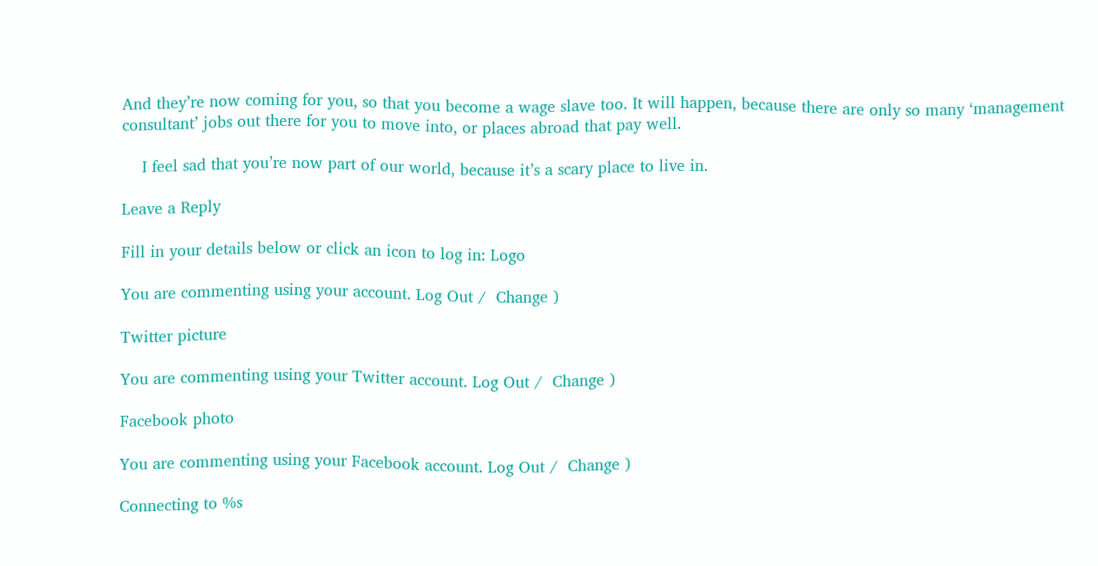And they’re now coming for you, so that you become a wage slave too. It will happen, because there are only so many ‘management consultant’ jobs out there for you to move into, or places abroad that pay well.

    I feel sad that you’re now part of our world, because it’s a scary place to live in.

Leave a Reply

Fill in your details below or click an icon to log in: Logo

You are commenting using your account. Log Out /  Change )

Twitter picture

You are commenting using your Twitter account. Log Out /  Change )

Facebook photo

You are commenting using your Facebook account. Log Out /  Change )

Connecting to %s